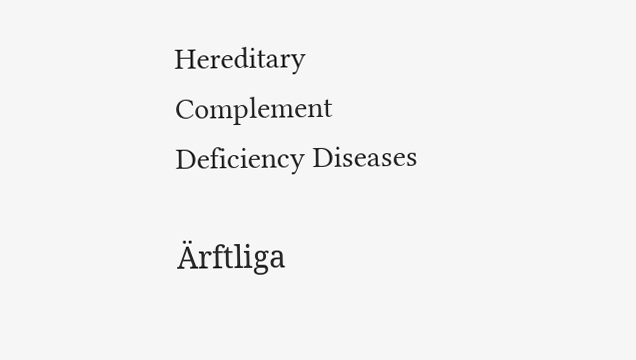Hereditary Complement Deficiency Diseases

Ärftliga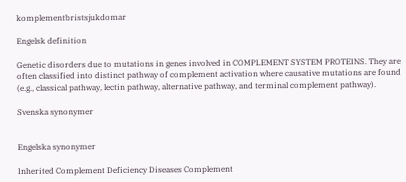komplementbristsjukdomar

Engelsk definition

Genetic disorders due to mutations in genes involved in COMPLEMENT SYSTEM PROTEINS. They are often classified into distinct pathway of complement activation where causative mutations are found (e.g., classical pathway, lectin pathway, alternative pathway, and terminal complement pathway).

Svenska synonymer


Engelska synonymer

Inherited Complement Deficiency Diseases Complement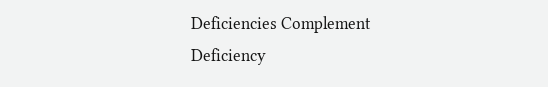Deficiencies Complement Deficiency